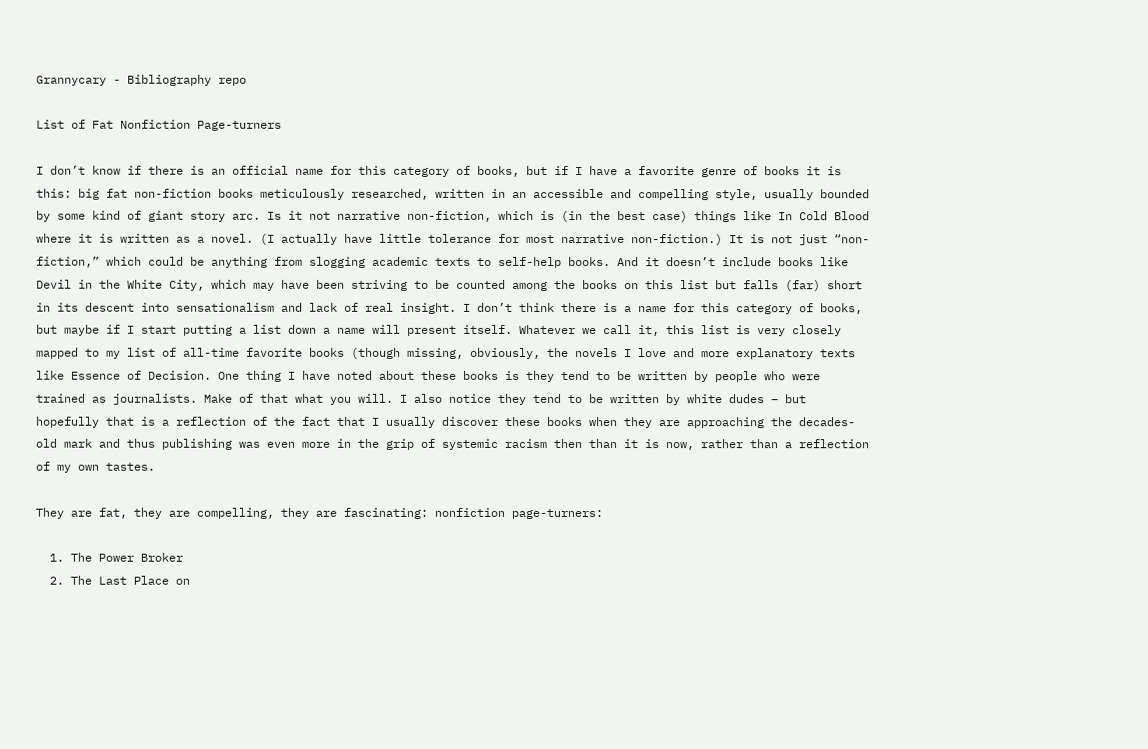Grannycary - Bibliography repo

List of Fat Nonfiction Page-turners

I don’t know if there is an official name for this category of books, but if I have a favorite genre of books it is this: big fat non-fiction books meticulously researched, written in an accessible and compelling style, usually bounded by some kind of giant story arc. Is it not narrative non-fiction, which is (in the best case) things like In Cold Blood where it is written as a novel. (I actually have little tolerance for most narrative non-fiction.) It is not just “non-fiction,” which could be anything from slogging academic texts to self-help books. And it doesn’t include books like Devil in the White City, which may have been striving to be counted among the books on this list but falls (far) short in its descent into sensationalism and lack of real insight. I don’t think there is a name for this category of books, but maybe if I start putting a list down a name will present itself. Whatever we call it, this list is very closely mapped to my list of all-time favorite books (though missing, obviously, the novels I love and more explanatory texts like Essence of Decision. One thing I have noted about these books is they tend to be written by people who were trained as journalists. Make of that what you will. I also notice they tend to be written by white dudes – but hopefully that is a reflection of the fact that I usually discover these books when they are approaching the decades-old mark and thus publishing was even more in the grip of systemic racism then than it is now, rather than a reflection of my own tastes.

They are fat, they are compelling, they are fascinating: nonfiction page-turners:

  1. The Power Broker
  2. The Last Place on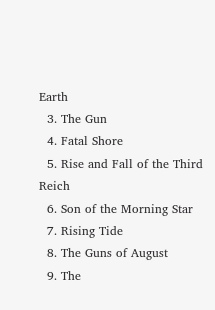Earth
  3. The Gun
  4. Fatal Shore
  5. Rise and Fall of the Third Reich
  6. Son of the Morning Star
  7. Rising Tide
  8. The Guns of August
  9. The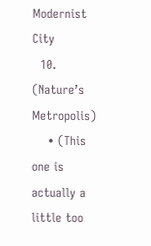Modernist City
  10. (Nature’s Metropolis)
    • (This one is actually a little too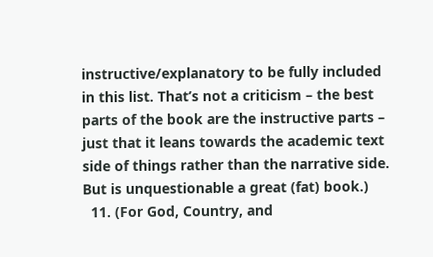instructive/explanatory to be fully included in this list. That’s not a criticism – the best parts of the book are the instructive parts – just that it leans towards the academic text side of things rather than the narrative side. But is unquestionable a great (fat) book.)
  11. (For God, Country, and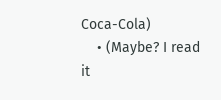Coca-Cola)
    • (Maybe? I read it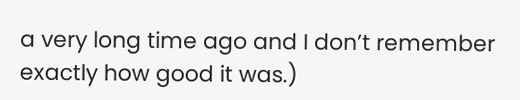a very long time ago and I don’t remember exactly how good it was.)